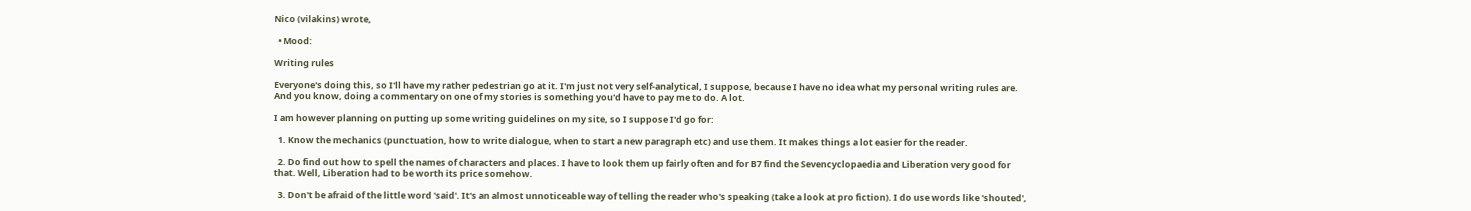Nico (vilakins) wrote,

  • Mood:

Writing rules

Everyone's doing this, so I'll have my rather pedestrian go at it. I'm just not very self-analytical, I suppose, because I have no idea what my personal writing rules are. And you know, doing a commentary on one of my stories is something you'd have to pay me to do. A lot.

I am however planning on putting up some writing guidelines on my site, so I suppose I'd go for:

  1. Know the mechanics (punctuation, how to write dialogue, when to start a new paragraph etc) and use them. It makes things a lot easier for the reader.

  2. Do find out how to spell the names of characters and places. I have to look them up fairly often and for B7 find the Sevencyclopaedia and Liberation very good for that. Well, Liberation had to be worth its price somehow.

  3. Don't be afraid of the little word 'said'. It's an almost unnoticeable way of telling the reader who's speaking (take a look at pro fiction). I do use words like 'shouted',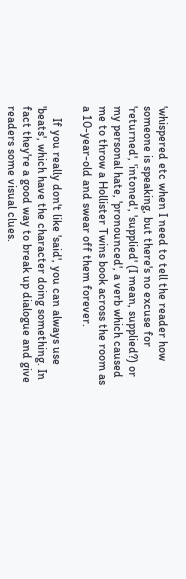'whispered etc when I need to tell the reader how someone is speaking, but there's no excuse for 'returned', 'intoned', 'supplied' (I mean, supplied?) or my personal hate, 'pronounced', a verb which caused me to throw a Hollister Twins book across the room as a 10-year-old and swear off them forever.

    If you really don't like 'said', you can always use 'beats', which have the character doing something. In fact they're a good way to break up dialogue and give readers some visual clues.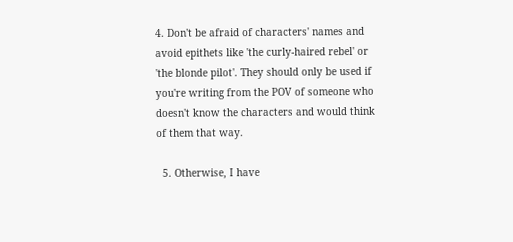4. Don't be afraid of characters' names and avoid epithets like 'the curly-haired rebel' or 'the blonde pilot'. They should only be used if you're writing from the POV of someone who doesn't know the characters and would think of them that way.

  5. Otherwise, I have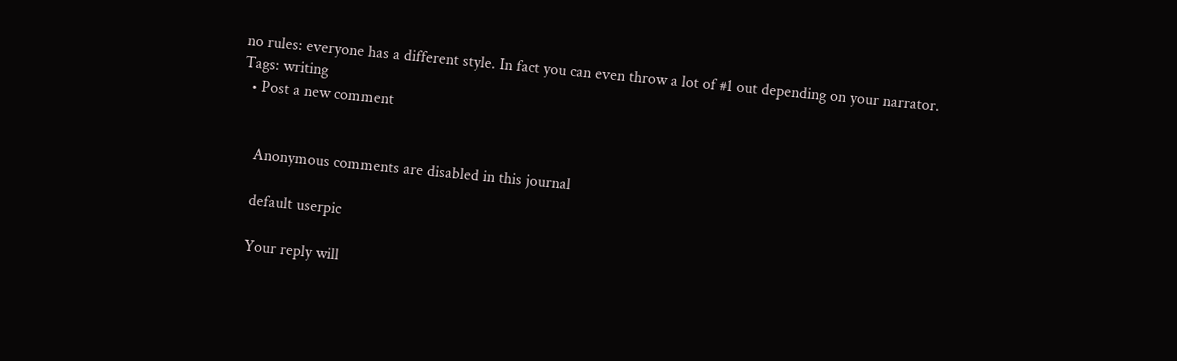no rules: everyone has a different style. In fact you can even throw a lot of #1 out depending on your narrator.
Tags: writing
  • Post a new comment


    Anonymous comments are disabled in this journal

    default userpic

    Your reply will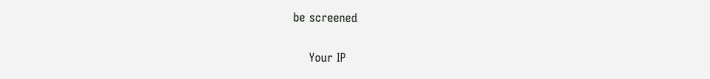be screened

    Your IP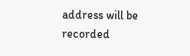address will be recorded